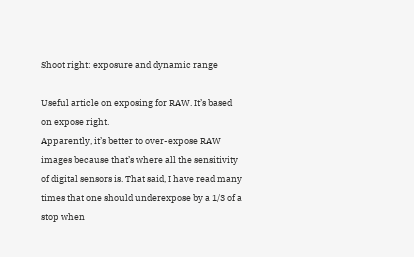Shoot right: exposure and dynamic range

Useful article on exposing for RAW. It’s based on expose right.
Apparently, it’s better to over-expose RAW images because that’s where all the sensitivity of digital sensors is. That said, I have read many times that one should underexpose by a 1/3 of a stop when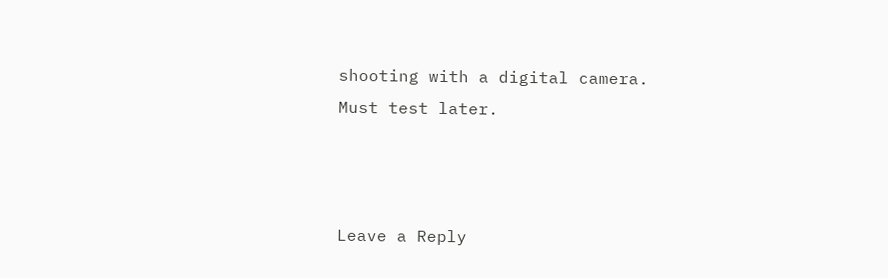shooting with a digital camera.
Must test later.



Leave a Reply